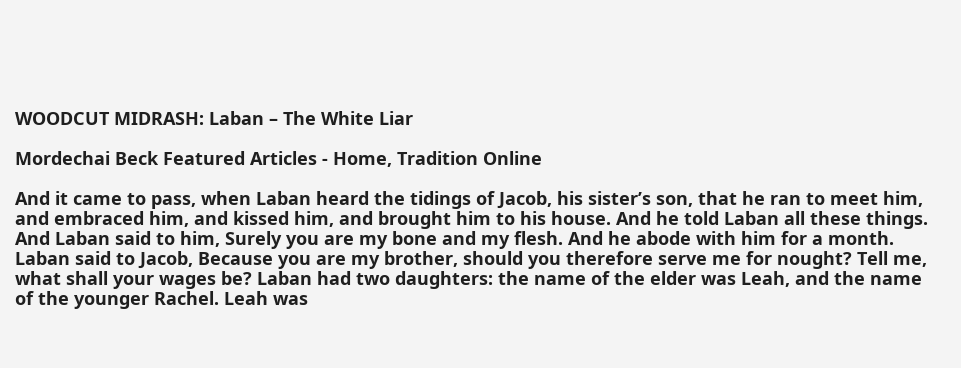WOODCUT MIDRASH: Laban – The White Liar

Mordechai Beck Featured Articles - Home, Tradition Online

And it came to pass, when Laban heard the tidings of Jacob, his sister’s son, that he ran to meet him, and embraced him, and kissed him, and brought him to his house. And he told Laban all these things. And Laban said to him, Surely you are my bone and my flesh. And he abode with him for a month. Laban said to Jacob, Because you are my brother, should you therefore serve me for nought? Tell me, what shall your wages be? Laban had two daughters: the name of the elder was Leah, and the name of the younger Rachel. Leah was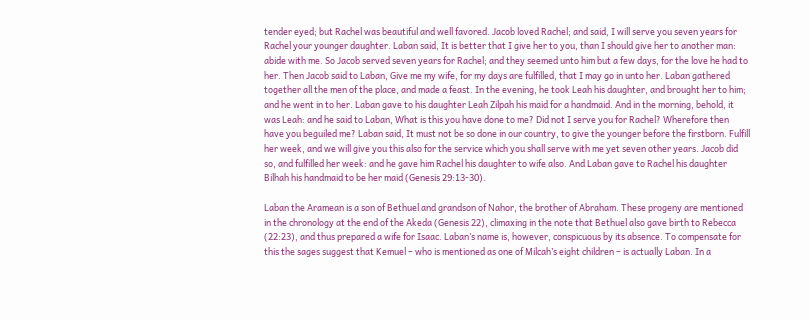tender eyed; but Rachel was beautiful and well favored. Jacob loved Rachel; and said, I will serve you seven years for Rachel your younger daughter. Laban said, It is better that I give her to you, than I should give her to another man: abide with me. So Jacob served seven years for Rachel; and they seemed unto him but a few days, for the love he had to her. Then Jacob said to Laban, Give me my wife, for my days are fulfilled, that I may go in unto her. Laban gathered together all the men of the place, and made a feast. In the evening, he took Leah his daughter, and brought her to him; and he went in to her. Laban gave to his daughter Leah Zilpah his maid for a handmaid. And in the morning, behold, it was Leah: and he said to Laban, What is this you have done to me? Did not I serve you for Rachel? Wherefore then have you beguiled me? Laban said, It must not be so done in our country, to give the younger before the firstborn. Fulfill her week, and we will give you this also for the service which you shall serve with me yet seven other years. Jacob did so, and fulfilled her week: and he gave him Rachel his daughter to wife also. And Laban gave to Rachel his daughter Bilhah his handmaid to be her maid (Genesis 29:13-30).

Laban the Aramean is a son of Bethuel and grandson of Nahor, the brother of Abraham. These progeny are mentioned in the chronology at the end of the Akeda (Genesis 22), climaxing in the note that Bethuel also gave birth to Rebecca (22:23), and thus prepared a wife for Isaac. Laban’s name is, however, conspicuous by its absence. To compensate for this the sages suggest that Kemuel – who is mentioned as one of Milcah’s eight children – is actually Laban. In a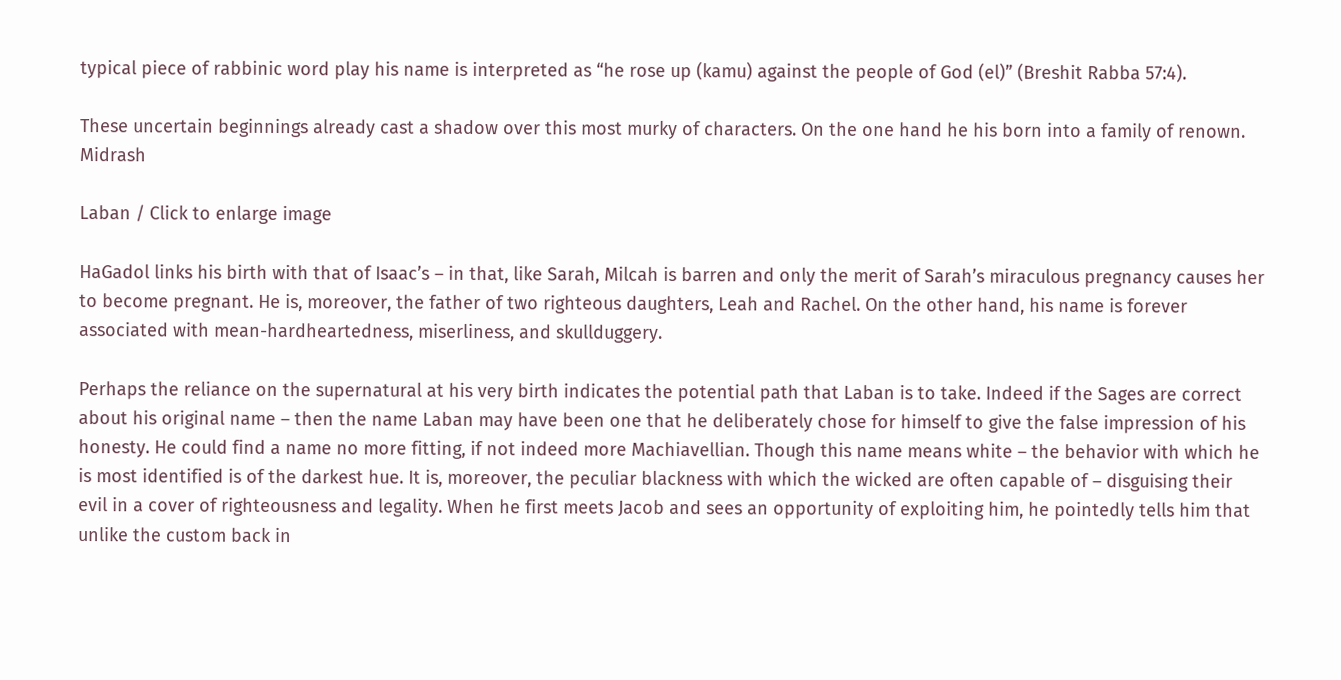typical piece of rabbinic word play his name is interpreted as “he rose up (kamu) against the people of God (el)” (Breshit Rabba 57:4).

These uncertain beginnings already cast a shadow over this most murky of characters. On the one hand he his born into a family of renown. Midrash

Laban / Click to enlarge image

HaGadol links his birth with that of Isaac’s – in that, like Sarah, Milcah is barren and only the merit of Sarah’s miraculous pregnancy causes her to become pregnant. He is, moreover, the father of two righteous daughters, Leah and Rachel. On the other hand, his name is forever associated with mean-hardheartedness, miserliness, and skullduggery.

Perhaps the reliance on the supernatural at his very birth indicates the potential path that Laban is to take. Indeed if the Sages are correct about his original name – then the name Laban may have been one that he deliberately chose for himself to give the false impression of his honesty. He could find a name no more fitting, if not indeed more Machiavellian. Though this name means white – the behavior with which he is most identified is of the darkest hue. It is, moreover, the peculiar blackness with which the wicked are often capable of – disguising their evil in a cover of righteousness and legality. When he first meets Jacob and sees an opportunity of exploiting him, he pointedly tells him that unlike the custom back in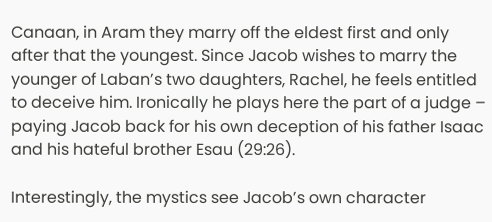Canaan, in Aram they marry off the eldest first and only after that the youngest. Since Jacob wishes to marry the younger of Laban’s two daughters, Rachel, he feels entitled to deceive him. Ironically he plays here the part of a judge – paying Jacob back for his own deception of his father Isaac and his hateful brother Esau (29:26).

Interestingly, the mystics see Jacob’s own character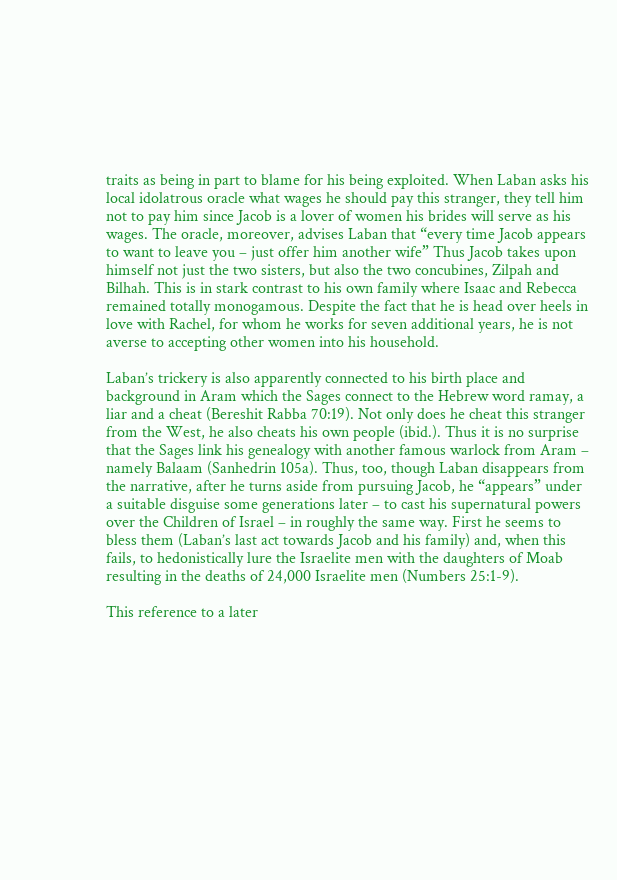traits as being in part to blame for his being exploited. When Laban asks his local idolatrous oracle what wages he should pay this stranger, they tell him not to pay him since Jacob is a lover of women his brides will serve as his wages. The oracle, moreover, advises Laban that “every time Jacob appears to want to leave you – just offer him another wife” Thus Jacob takes upon himself not just the two sisters, but also the two concubines, Zilpah and Bilhah. This is in stark contrast to his own family where Isaac and Rebecca remained totally monogamous. Despite the fact that he is head over heels in love with Rachel, for whom he works for seven additional years, he is not averse to accepting other women into his household.

Laban’s trickery is also apparently connected to his birth place and background in Aram which the Sages connect to the Hebrew word ramay, a liar and a cheat (Bereshit Rabba 70:19). Not only does he cheat this stranger from the West, he also cheats his own people (ibid.). Thus it is no surprise that the Sages link his genealogy with another famous warlock from Aram – namely Balaam (Sanhedrin 105a). Thus, too, though Laban disappears from the narrative, after he turns aside from pursuing Jacob, he “appears” under a suitable disguise some generations later – to cast his supernatural powers over the Children of Israel – in roughly the same way. First he seems to bless them (Laban’s last act towards Jacob and his family) and, when this fails, to hedonistically lure the Israelite men with the daughters of Moab resulting in the deaths of 24,000 Israelite men (Numbers 25:1-9).

This reference to a later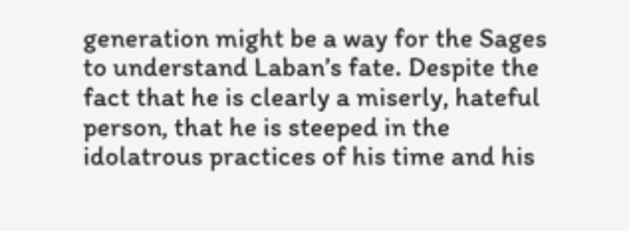generation might be a way for the Sages to understand Laban’s fate. Despite the fact that he is clearly a miserly, hateful person, that he is steeped in the idolatrous practices of his time and his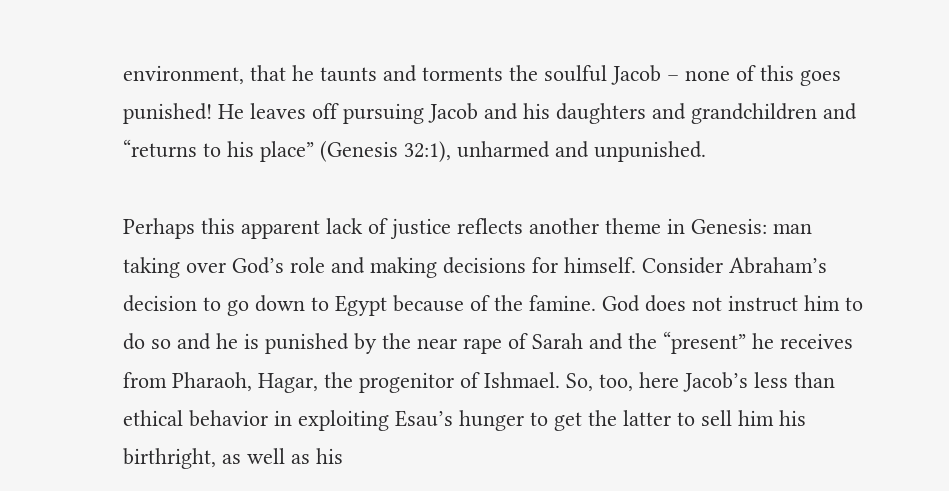environment, that he taunts and torments the soulful Jacob – none of this goes punished! He leaves off pursuing Jacob and his daughters and grandchildren and “returns to his place” (Genesis 32:1), unharmed and unpunished.

Perhaps this apparent lack of justice reflects another theme in Genesis: man taking over God’s role and making decisions for himself. Consider Abraham’s decision to go down to Egypt because of the famine. God does not instruct him to do so and he is punished by the near rape of Sarah and the “present” he receives from Pharaoh, Hagar, the progenitor of Ishmael. So, too, here Jacob’s less than ethical behavior in exploiting Esau’s hunger to get the latter to sell him his birthright, as well as his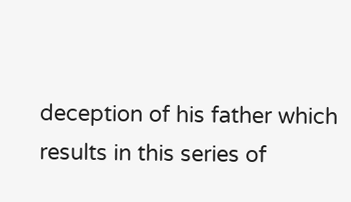deception of his father which results in this series of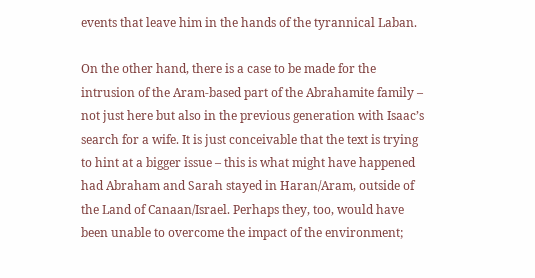events that leave him in the hands of the tyrannical Laban.

On the other hand, there is a case to be made for the intrusion of the Aram-based part of the Abrahamite family – not just here but also in the previous generation with Isaac’s search for a wife. It is just conceivable that the text is trying to hint at a bigger issue – this is what might have happened had Abraham and Sarah stayed in Haran/Aram, outside of the Land of Canaan/Israel. Perhaps they, too, would have been unable to overcome the impact of the environment;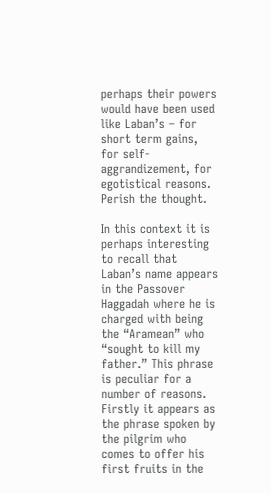perhaps their powers would have been used like Laban’s – for short term gains, for self-aggrandizement, for egotistical reasons. Perish the thought.

In this context it is perhaps interesting to recall that Laban’s name appears in the Passover Haggadah where he is charged with being the “Aramean” who “sought to kill my father.” This phrase is peculiar for a number of reasons. Firstly it appears as the phrase spoken by the pilgrim who comes to offer his first fruits in the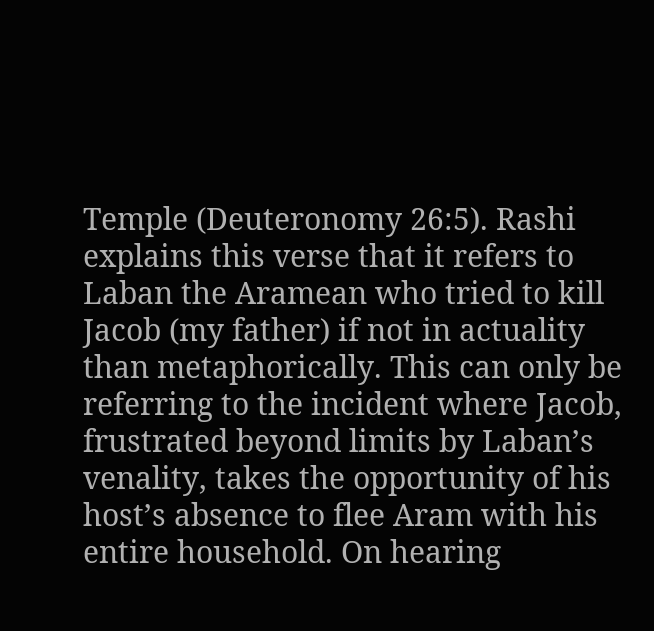Temple (Deuteronomy 26:5). Rashi explains this verse that it refers to Laban the Aramean who tried to kill Jacob (my father) if not in actuality than metaphorically. This can only be referring to the incident where Jacob,  frustrated beyond limits by Laban’s venality, takes the opportunity of his host’s absence to flee Aram with his entire household. On hearing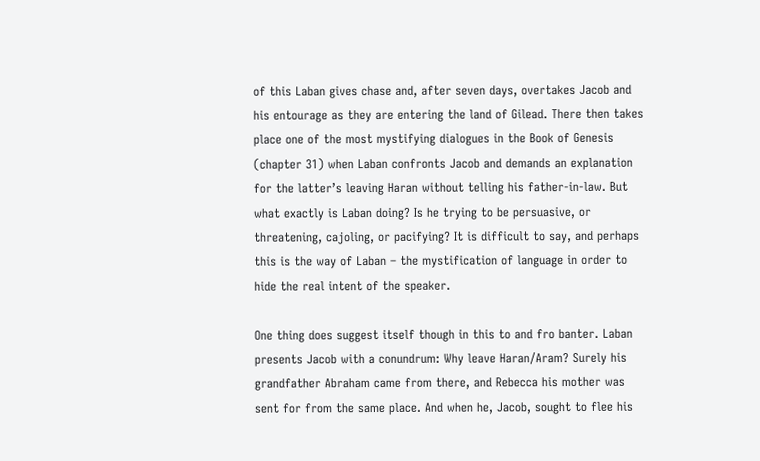of this Laban gives chase and, after seven days, overtakes Jacob and his entourage as they are entering the land of Gilead. There then takes place one of the most mystifying dialogues in the Book of Genesis (chapter 31) when Laban confronts Jacob and demands an explanation for the latter’s leaving Haran without telling his father-in-law. But what exactly is Laban doing? Is he trying to be persuasive, or threatening, cajoling, or pacifying? It is difficult to say, and perhaps this is the way of Laban – the mystification of language in order to hide the real intent of the speaker.

One thing does suggest itself though in this to and fro banter. Laban presents Jacob with a conundrum: Why leave Haran/Aram? Surely his grandfather Abraham came from there, and Rebecca his mother was sent for from the same place. And when he, Jacob, sought to flee his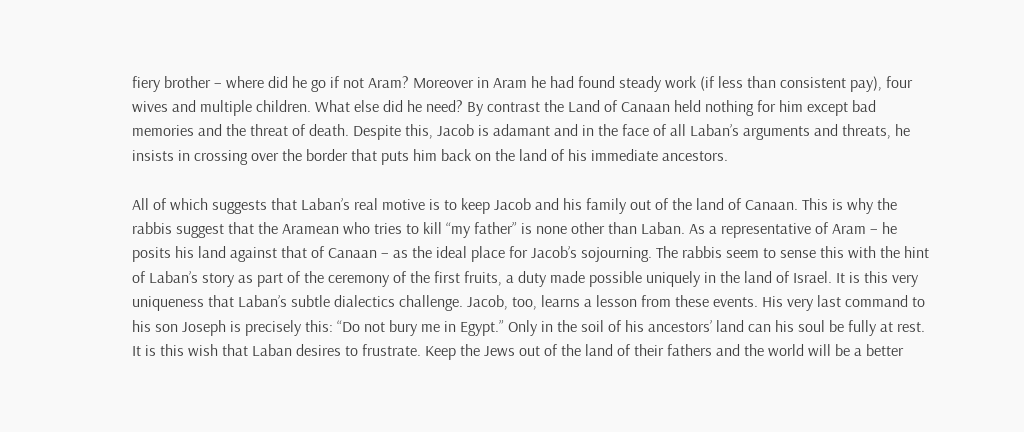fiery brother – where did he go if not Aram? Moreover in Aram he had found steady work (if less than consistent pay), four wives and multiple children. What else did he need? By contrast the Land of Canaan held nothing for him except bad memories and the threat of death. Despite this, Jacob is adamant and in the face of all Laban’s arguments and threats, he insists in crossing over the border that puts him back on the land of his immediate ancestors.

All of which suggests that Laban’s real motive is to keep Jacob and his family out of the land of Canaan. This is why the rabbis suggest that the Aramean who tries to kill “my father” is none other than Laban. As a representative of Aram – he posits his land against that of Canaan – as the ideal place for Jacob’s sojourning. The rabbis seem to sense this with the hint of Laban’s story as part of the ceremony of the first fruits, a duty made possible uniquely in the land of Israel. It is this very uniqueness that Laban’s subtle dialectics challenge. Jacob, too, learns a lesson from these events. His very last command to his son Joseph is precisely this: “Do not bury me in Egypt.” Only in the soil of his ancestors’ land can his soul be fully at rest. It is this wish that Laban desires to frustrate. Keep the Jews out of the land of their fathers and the world will be a better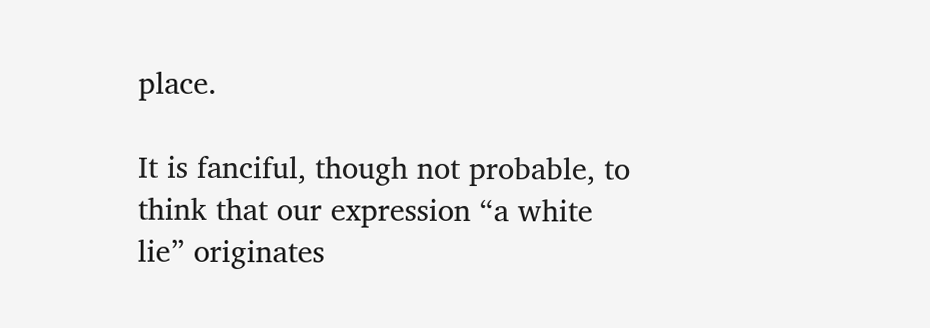place.

It is fanciful, though not probable, to think that our expression “a white lie” originates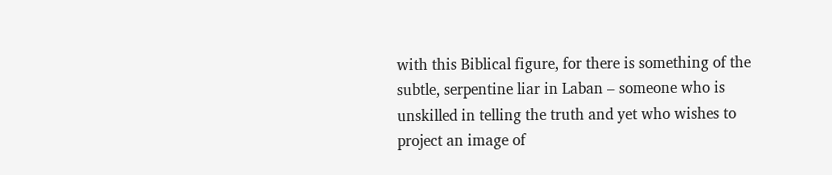with this Biblical figure, for there is something of the subtle, serpentine liar in Laban – someone who is unskilled in telling the truth and yet who wishes to project an image of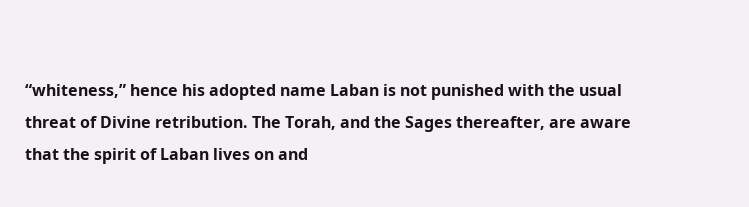“whiteness,” hence his adopted name Laban is not punished with the usual threat of Divine retribution. The Torah, and the Sages thereafter, are aware that the spirit of Laban lives on and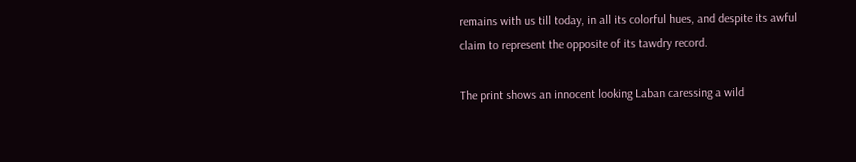remains with us till today, in all its colorful hues, and despite its awful claim to represent the opposite of its tawdry record.

The print shows an innocent looking Laban caressing a wild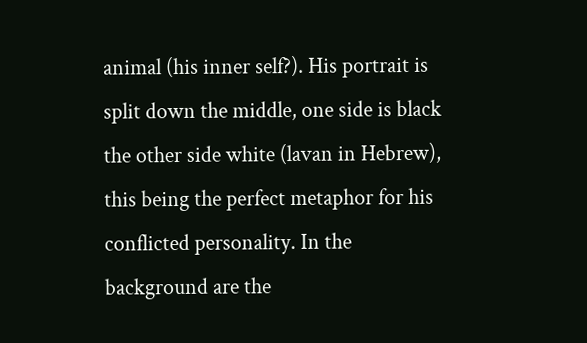animal (his inner self?). His portrait is split down the middle, one side is black the other side white (lavan in Hebrew), this being the perfect metaphor for his conflicted personality. In the background are the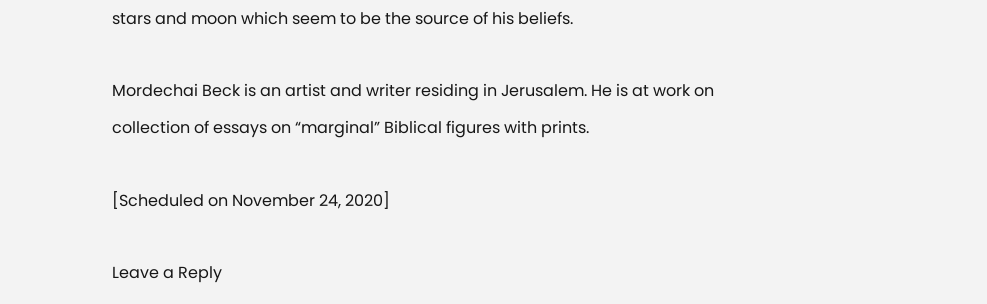stars and moon which seem to be the source of his beliefs.

Mordechai Beck is an artist and writer residing in Jerusalem. He is at work on collection of essays on “marginal” Biblical figures with prints.

[Scheduled on November 24, 2020]

Leave a Reply